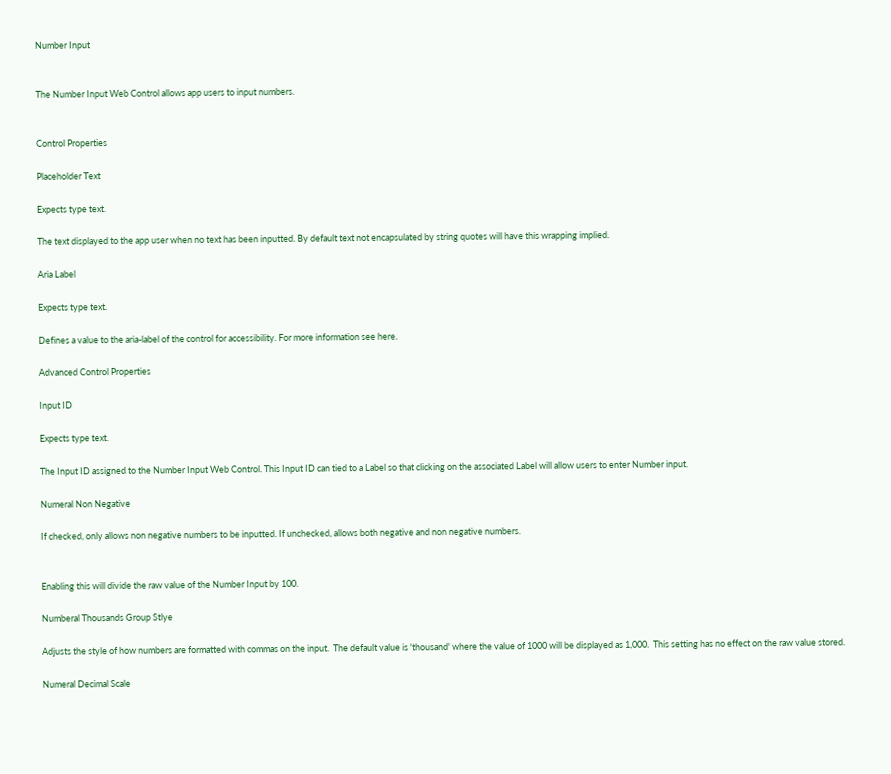Number Input


The Number Input Web Control allows app users to input numbers.


Control Properties

Placeholder Text

Expects type text.

The text displayed to the app user when no text has been inputted. By default text not encapsulated by string quotes will have this wrapping implied.

Aria Label

Expects type text.

Defines a value to the aria-label of the control for accessibility. For more information see here.

Advanced Control Properties

Input ID

Expects type text.

The Input ID assigned to the Number Input Web Control. This Input ID can tied to a Label so that clicking on the associated Label will allow users to enter Number input.

Numeral Non Negative

If checked, only allows non negative numbers to be inputted. If unchecked, allows both negative and non negative numbers.


Enabling this will divide the raw value of the Number Input by 100.

Numberal Thousands Group Stlye

Adjusts the style of how numbers are formatted with commas on the input.  The default value is 'thousand' where the value of 1000 will be displayed as 1,000.  This setting has no effect on the raw value stored.

Numeral Decimal Scale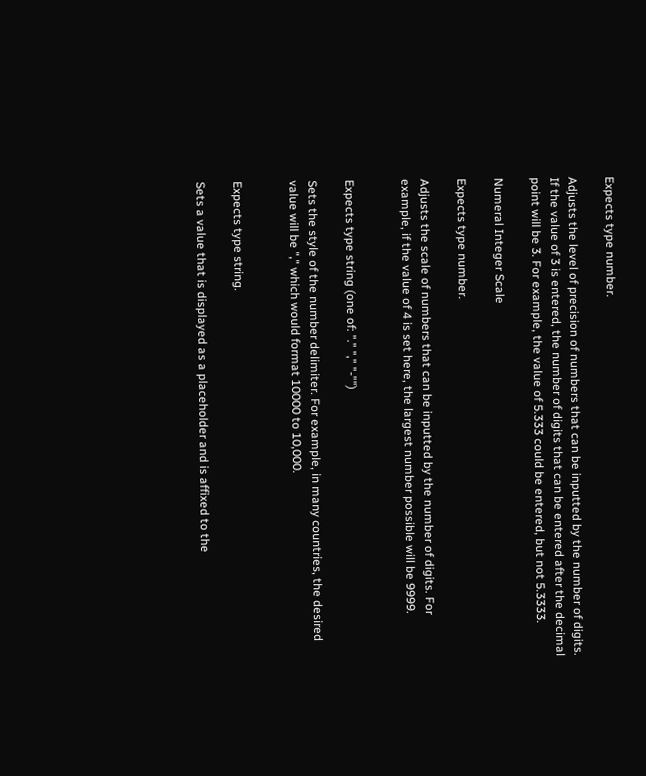Expects type number.

Adjusts the level of precision of numbers that can be inputted by the number of digits. If the value of 3 is entered, the number of digits that can be entered after the decimal point will be 3. For example, the value of 5.333 could be entered, but not 5.3333.

Numeral Integer Scale

Expects type number.

Adjusts the scale of numbers that can be inputted by the number of digits. For example, if the value of 4 is set here, the largest number possible will be 9999.


Expects type string (one of: "." "," "-"")

Sets the style of the number delimiter. For example, in many countries, the desired value will be "," which would format 10000 to 10,000.


Expects type string.

Sets a value that is displayed as a placeholder and is affixed to the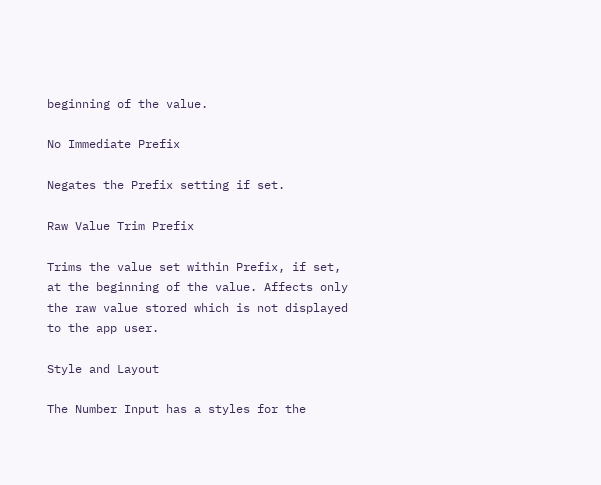beginning of the value.

No Immediate Prefix

Negates the Prefix setting if set.

Raw Value Trim Prefix

Trims the value set within Prefix, if set, at the beginning of the value. Affects only the raw value stored which is not displayed to the app user.

Style and Layout

The Number Input has a styles for the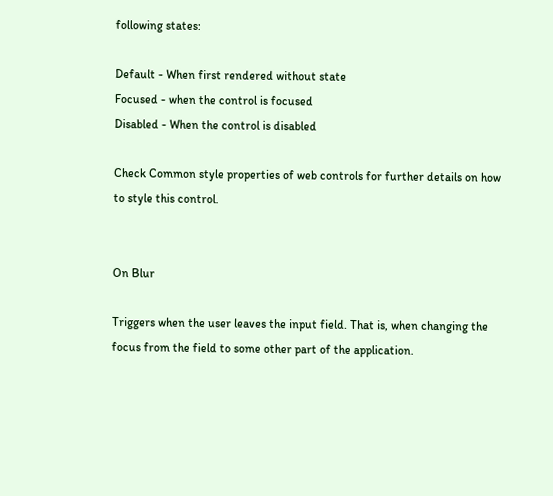following states:

Default - When first rendered without state
Focused - when the control is focused
Disabled - When the control is disabled

Check Common style properties of web controls for further details on how to style this control.


On Blur

Triggers when the user leaves the input field. That is, when changing the focus from the field to some other part of the application.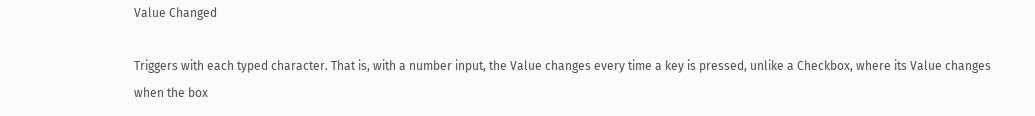Value Changed

Triggers with each typed character. That is, with a number input, the Value changes every time a key is pressed, unlike a Checkbox, where its Value changes when the box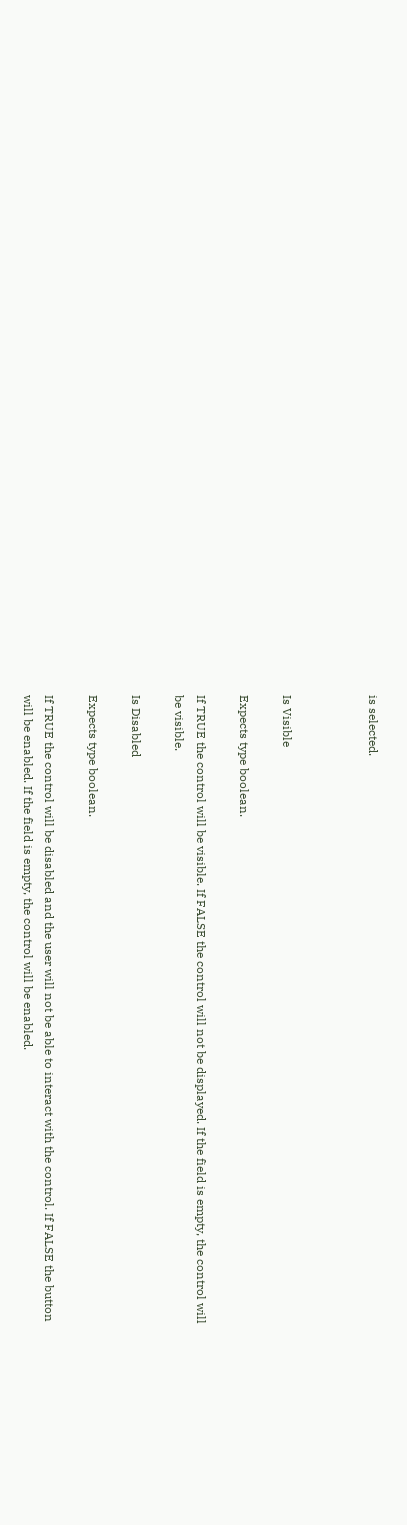is selected.



Is Visible

Expects type boolean.

If TRUE the control will be visible. If FALSE the control will not be displayed. If the field is empty, the control will be visible.

Is Disabled

Expects type boolean.

If TRUE the control will be disabled and the user will not be able to interact with the control. If FALSE the button will be enabled. If the field is empty, the control will be enabled.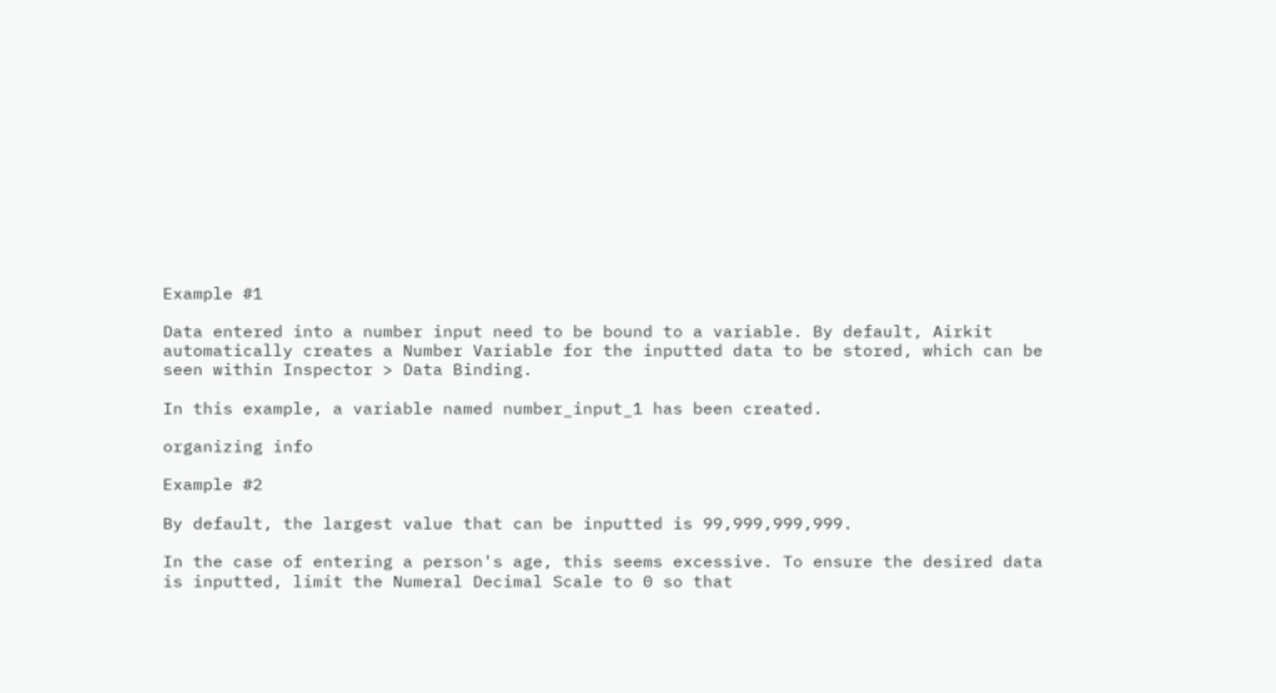Example #1

Data entered into a number input need to be bound to a variable. By default, Airkit automatically creates a Number Variable for the inputted data to be stored, which can be seen within Inspector > Data Binding.

In this example, a variable named number_input_1 has been created.

organizing info

Example #2

By default, the largest value that can be inputted is 99,999,999,999.

In the case of entering a person's age, this seems excessive. To ensure the desired data is inputted, limit the Numeral Decimal Scale to 0 so that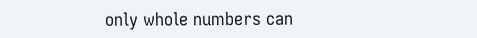only whole numbers can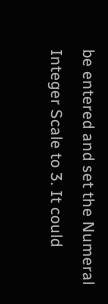be entered and set the Numeral Integer Scale to 3. It could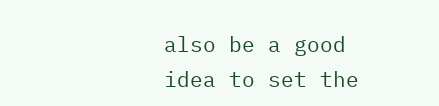also be a good idea to set the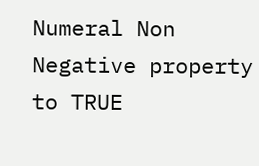Numeral Non Negative property to TRUE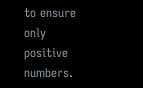to ensure only positive numbers.